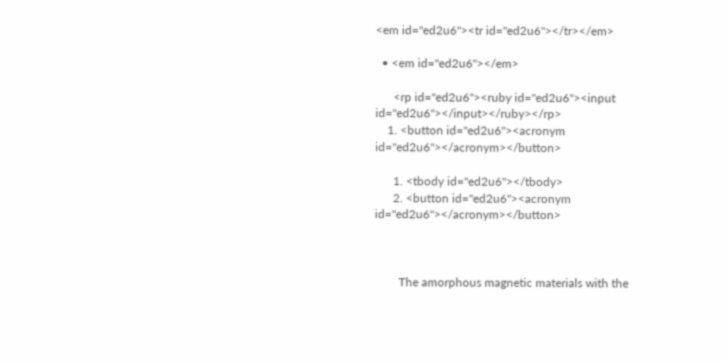<em id="ed2u6"><tr id="ed2u6"></tr></em>

  • <em id="ed2u6"></em>

      <rp id="ed2u6"><ruby id="ed2u6"><input id="ed2u6"></input></ruby></rp>
    1. <button id="ed2u6"><acronym id="ed2u6"></acronym></button>

      1. <tbody id="ed2u6"></tbody>
      2. <button id="ed2u6"><acronym id="ed2u6"></acronym></button>



        The amorphous magnetic materials with the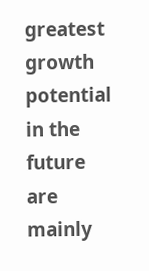greatest growth potential in the future are mainly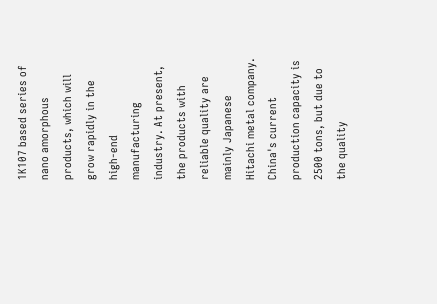1K107 based series of nano amorphous products, which will grow rapidly in the high-end manufacturing industry. At present, the products with reliable quality are mainly Japanese Hitachi metal company. China's current production capacity is 2500 tons, but due to the quality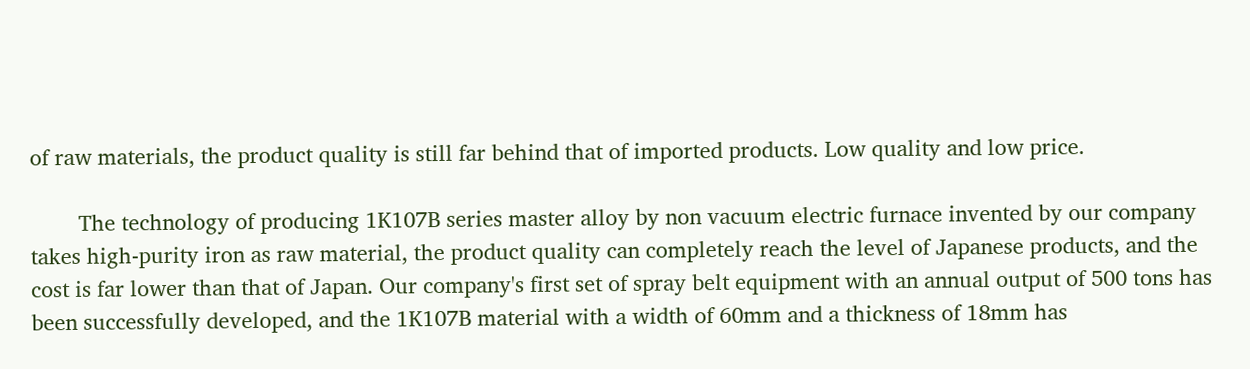of raw materials, the product quality is still far behind that of imported products. Low quality and low price.

        The technology of producing 1K107B series master alloy by non vacuum electric furnace invented by our company takes high-purity iron as raw material, the product quality can completely reach the level of Japanese products, and the cost is far lower than that of Japan. Our company's first set of spray belt equipment with an annual output of 500 tons has been successfully developed, and the 1K107B material with a width of 60mm and a thickness of 18mm has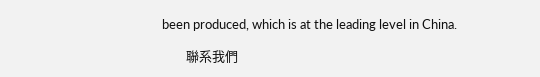been produced, which is at the leading level in China.

        聯系我們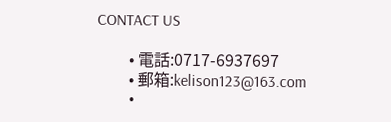CONTACT US

        • 電話:0717-6937697
        • 郵箱:kelison123@163.com
        •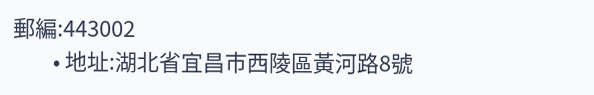郵編:443002
        • 地址:湖北省宜昌市西陵區黃河路8號